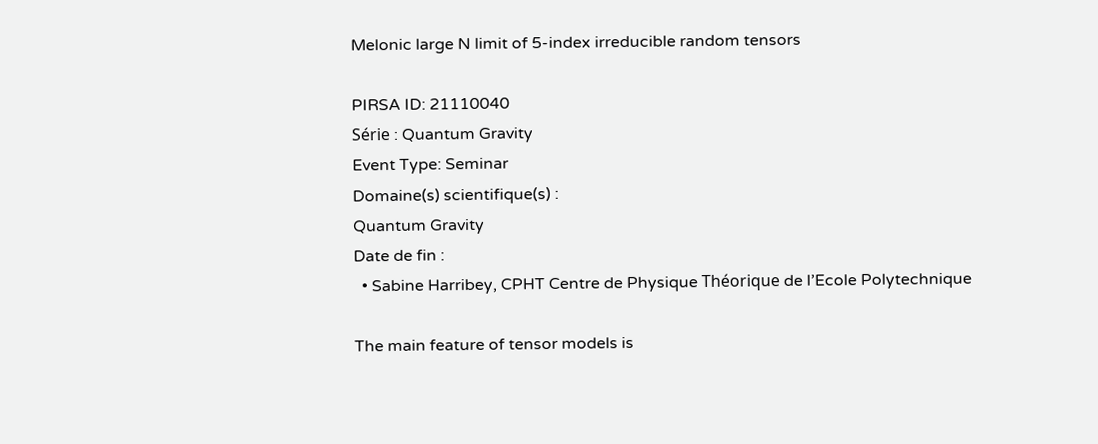Melonic large N limit of 5-index irreducible random tensors

PIRSA ID: 21110040
Série : Quantum Gravity
Event Type: Seminar
Domaine(s) scientifique(s) :
Quantum Gravity
Date de fin :
  • Sabine Harribey, CPHT Centre de Physique Théorique de l’Ecole Polytechnique

The main feature of tensor models is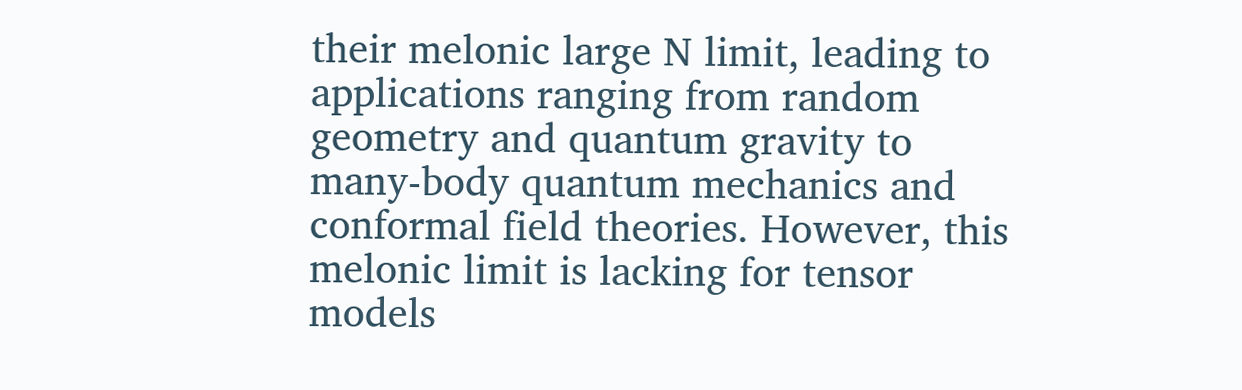their melonic large N limit, leading to applications ranging from random geometry and quantum gravity to  many-body quantum mechanics and conformal field theories. However, this melonic limit is lacking for tensor models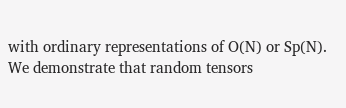with ordinary representations of O(N) or Sp(N). We demonstrate that random tensors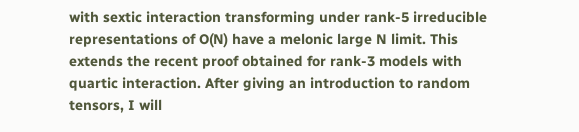with sextic interaction transforming under rank-5 irreducible representations of O(N) have a melonic large N limit. This extends the recent proof obtained for rank-3 models with quartic interaction. After giving an introduction to random tensors, I will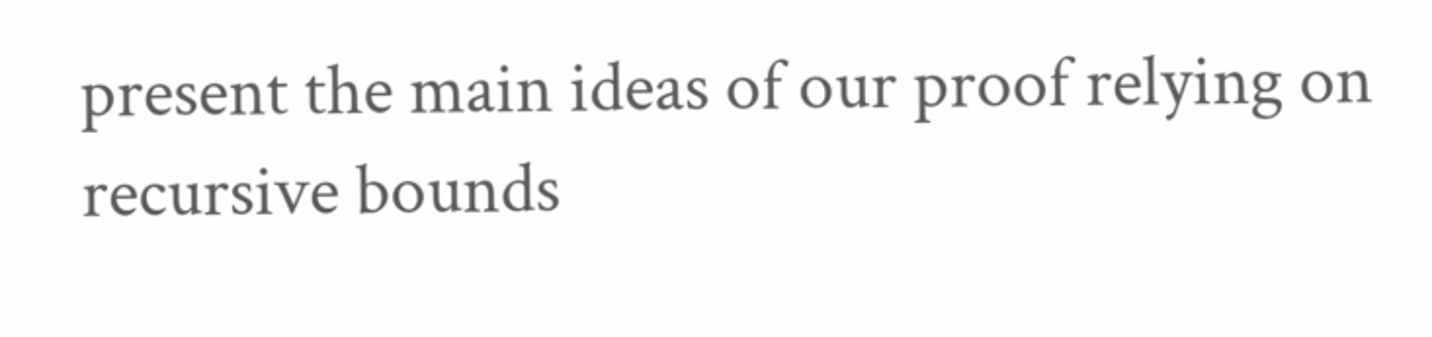present the main ideas of our proof relying on recursive bounds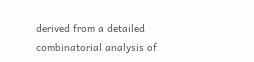derived from a detailed combinatorial analysis of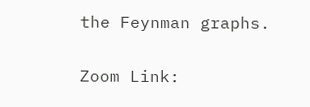the Feynman graphs.

Zoom Link: